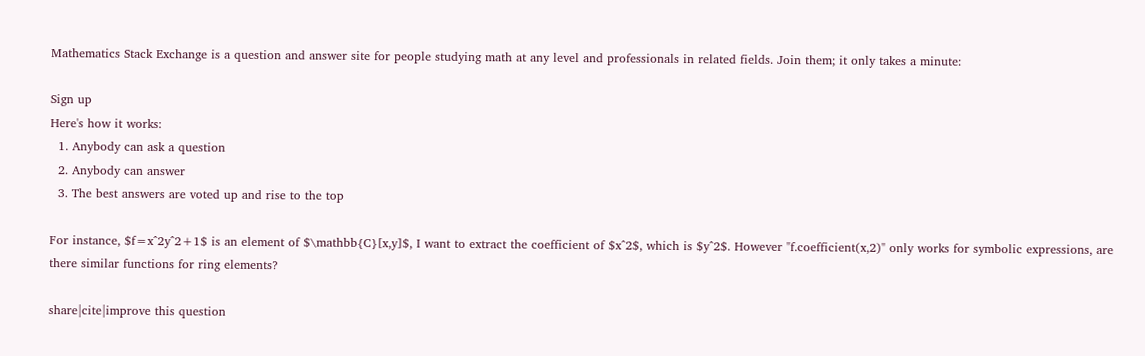Mathematics Stack Exchange is a question and answer site for people studying math at any level and professionals in related fields. Join them; it only takes a minute:

Sign up
Here's how it works:
  1. Anybody can ask a question
  2. Anybody can answer
  3. The best answers are voted up and rise to the top

For instance, $f=x^2y^2+1$ is an element of $\mathbb{C}[x,y]$, I want to extract the coefficient of $x^2$, which is $y^2$. However "f.coefficient(x,2)" only works for symbolic expressions, are there similar functions for ring elements?

share|cite|improve this question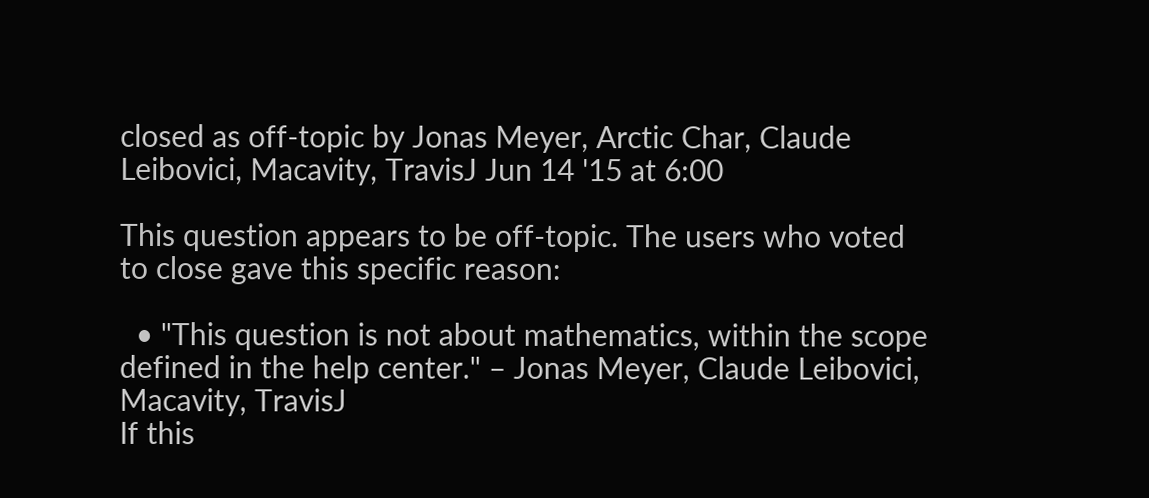closed as off-topic by Jonas Meyer, Arctic Char, Claude Leibovici, Macavity, TravisJ Jun 14 '15 at 6:00

This question appears to be off-topic. The users who voted to close gave this specific reason:

  • "This question is not about mathematics, within the scope defined in the help center." – Jonas Meyer, Claude Leibovici, Macavity, TravisJ
If this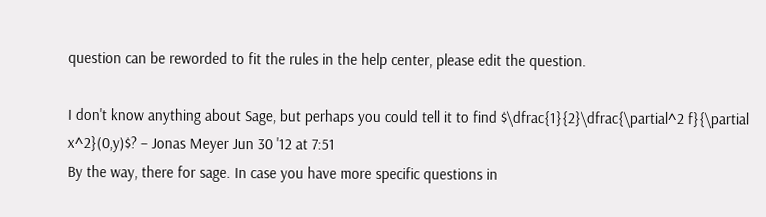question can be reworded to fit the rules in the help center, please edit the question.

I don't know anything about Sage, but perhaps you could tell it to find $\dfrac{1}{2}\dfrac{\partial^2 f}{\partial x^2}(0,y)$? – Jonas Meyer Jun 30 '12 at 7:51
By the way, there for sage. In case you have more specific questions in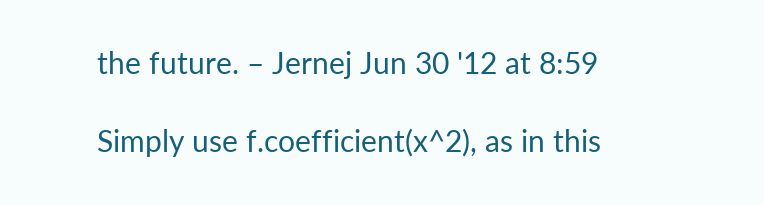the future. – Jernej Jun 30 '12 at 8:59

Simply use f.coefficient(x^2), as in this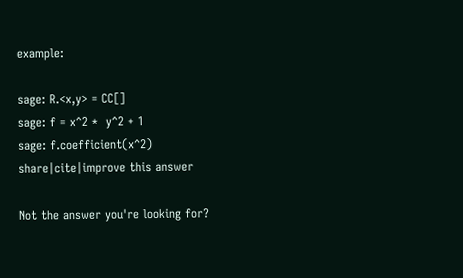example:

sage: R.<x,y> = CC[]
sage: f = x^2 *  y^2 + 1
sage: f.coefficient(x^2)
share|cite|improve this answer

Not the answer you're looking for?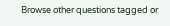Browse other questions tagged or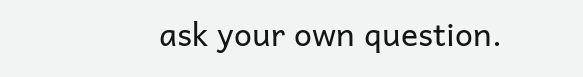ask your own question.